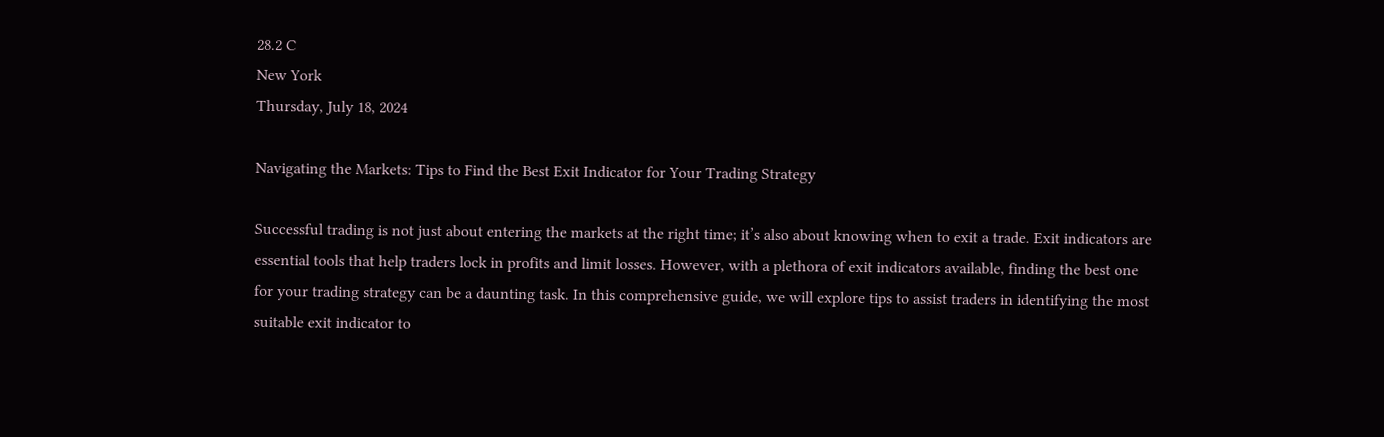28.2 C
New York
Thursday, July 18, 2024

Navigating the Markets: Tips to Find the Best Exit Indicator for Your Trading Strategy

Successful trading is not just about entering the markets at the right time; it’s also about knowing when to exit a trade. Exit indicators are essential tools that help traders lock in profits and limit losses. However, with a plethora of exit indicators available, finding the best one for your trading strategy can be a daunting task. In this comprehensive guide, we will explore tips to assist traders in identifying the most suitable exit indicator to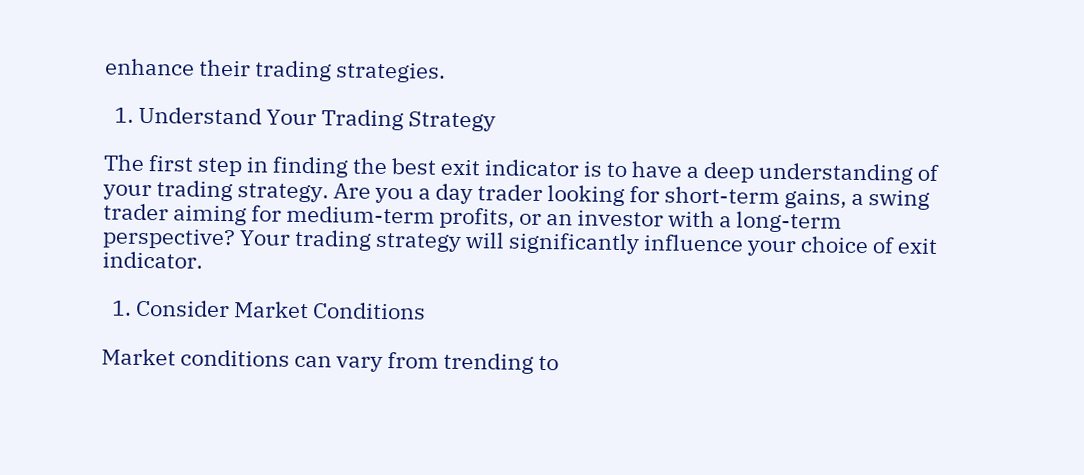enhance their trading strategies.

  1. Understand Your Trading Strategy

The first step in finding the best exit indicator is to have a deep understanding of your trading strategy. Are you a day trader looking for short-term gains, a swing trader aiming for medium-term profits, or an investor with a long-term perspective? Your trading strategy will significantly influence your choice of exit indicator.

  1. Consider Market Conditions

Market conditions can vary from trending to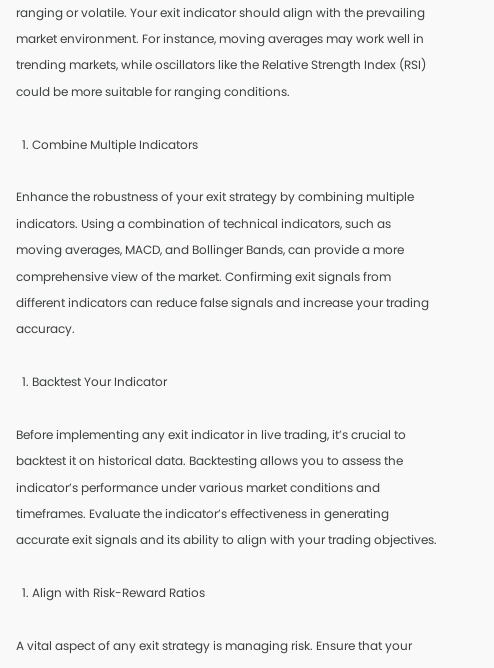ranging or volatile. Your exit indicator should align with the prevailing market environment. For instance, moving averages may work well in trending markets, while oscillators like the Relative Strength Index (RSI) could be more suitable for ranging conditions.

  1. Combine Multiple Indicators

Enhance the robustness of your exit strategy by combining multiple indicators. Using a combination of technical indicators, such as moving averages, MACD, and Bollinger Bands, can provide a more comprehensive view of the market. Confirming exit signals from different indicators can reduce false signals and increase your trading accuracy.

  1. Backtest Your Indicator

Before implementing any exit indicator in live trading, it’s crucial to backtest it on historical data. Backtesting allows you to assess the indicator’s performance under various market conditions and timeframes. Evaluate the indicator’s effectiveness in generating accurate exit signals and its ability to align with your trading objectives.

  1. Align with Risk-Reward Ratios

A vital aspect of any exit strategy is managing risk. Ensure that your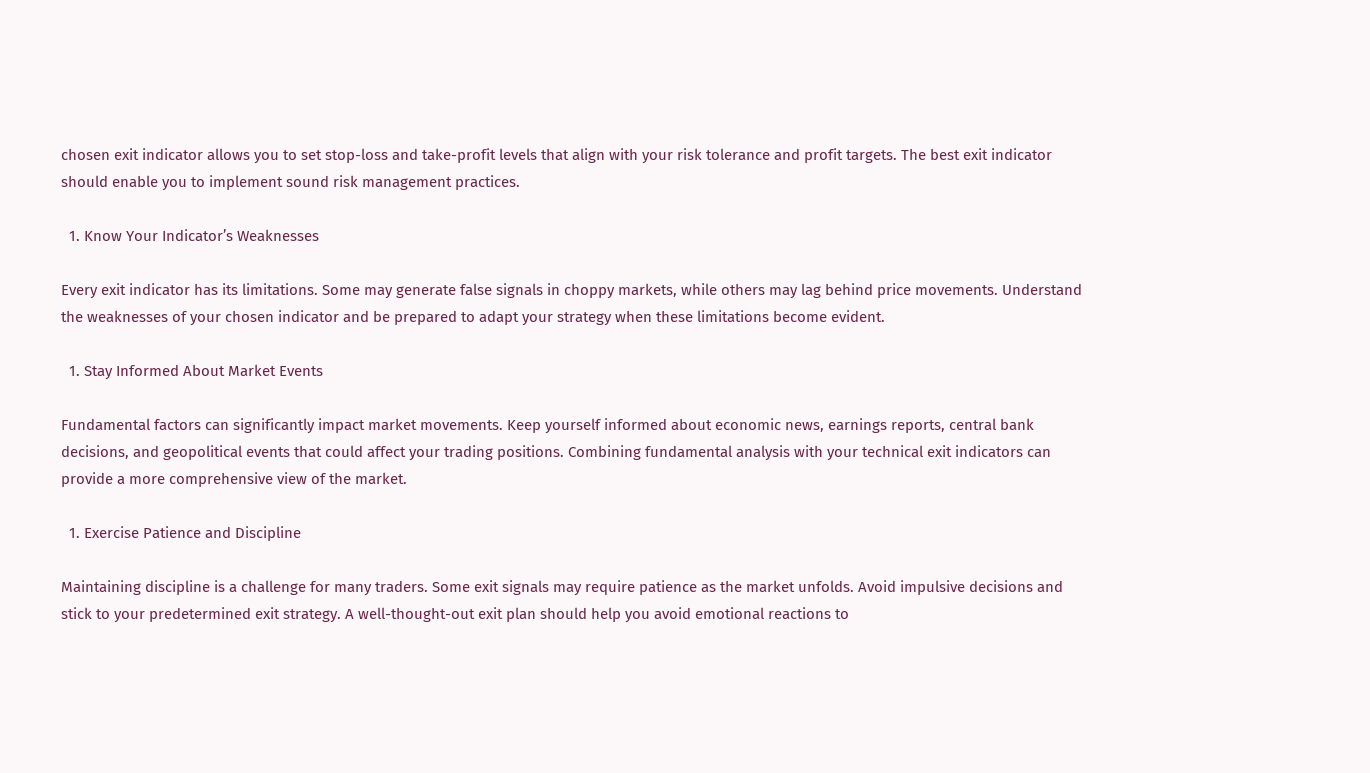chosen exit indicator allows you to set stop-loss and take-profit levels that align with your risk tolerance and profit targets. The best exit indicator should enable you to implement sound risk management practices.

  1. Know Your Indicator’s Weaknesses

Every exit indicator has its limitations. Some may generate false signals in choppy markets, while others may lag behind price movements. Understand the weaknesses of your chosen indicator and be prepared to adapt your strategy when these limitations become evident.

  1. Stay Informed About Market Events

Fundamental factors can significantly impact market movements. Keep yourself informed about economic news, earnings reports, central bank decisions, and geopolitical events that could affect your trading positions. Combining fundamental analysis with your technical exit indicators can provide a more comprehensive view of the market.

  1. Exercise Patience and Discipline

Maintaining discipline is a challenge for many traders. Some exit signals may require patience as the market unfolds. Avoid impulsive decisions and stick to your predetermined exit strategy. A well-thought-out exit plan should help you avoid emotional reactions to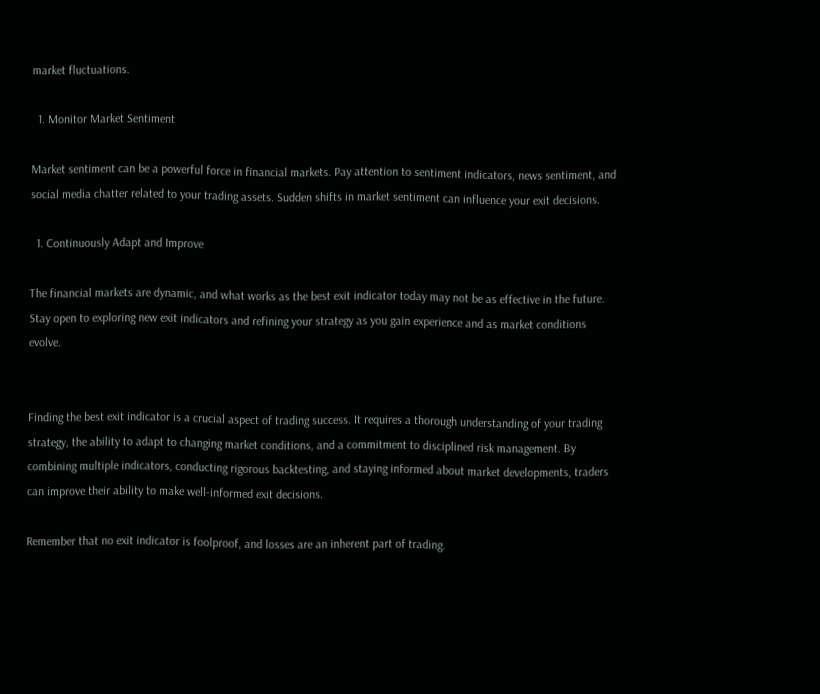market fluctuations.

  1. Monitor Market Sentiment

Market sentiment can be a powerful force in financial markets. Pay attention to sentiment indicators, news sentiment, and social media chatter related to your trading assets. Sudden shifts in market sentiment can influence your exit decisions.

  1. Continuously Adapt and Improve

The financial markets are dynamic, and what works as the best exit indicator today may not be as effective in the future. Stay open to exploring new exit indicators and refining your strategy as you gain experience and as market conditions evolve.


Finding the best exit indicator is a crucial aspect of trading success. It requires a thorough understanding of your trading strategy, the ability to adapt to changing market conditions, and a commitment to disciplined risk management. By combining multiple indicators, conducting rigorous backtesting, and staying informed about market developments, traders can improve their ability to make well-informed exit decisions.

Remember that no exit indicator is foolproof, and losses are an inherent part of trading.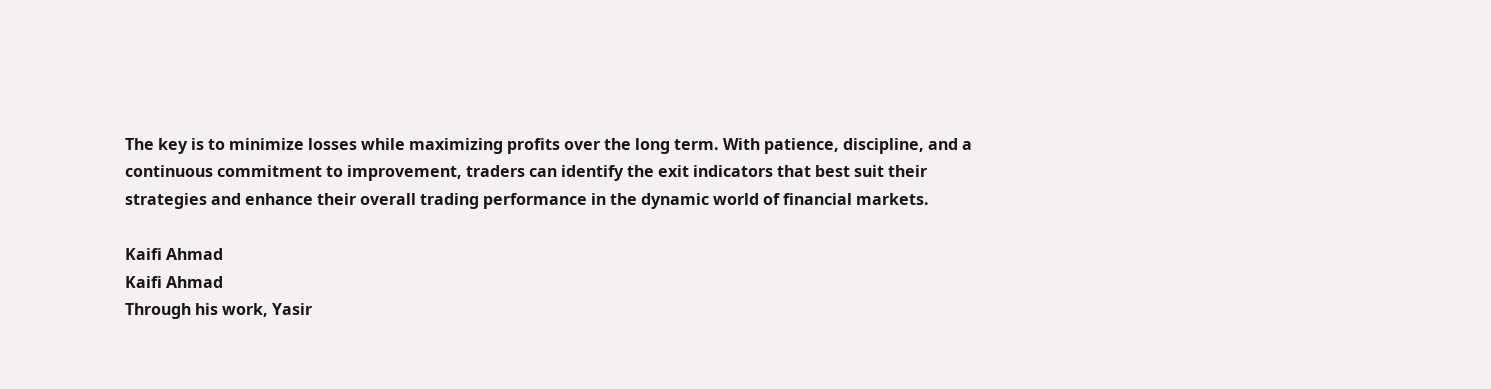The key is to minimize losses while maximizing profits over the long term. With patience, discipline, and a continuous commitment to improvement, traders can identify the exit indicators that best suit their strategies and enhance their overall trading performance in the dynamic world of financial markets.

Kaifi Ahmad
Kaifi Ahmad
Through his work, Yasir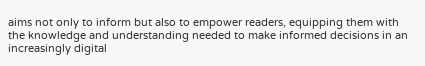aims not only to inform but also to empower readers, equipping them with the knowledge and understanding needed to make informed decisions in an increasingly digital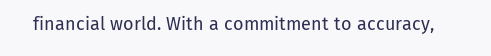financial world. With a commitment to accuracy,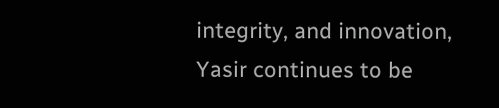integrity, and innovation, Yasir continues to be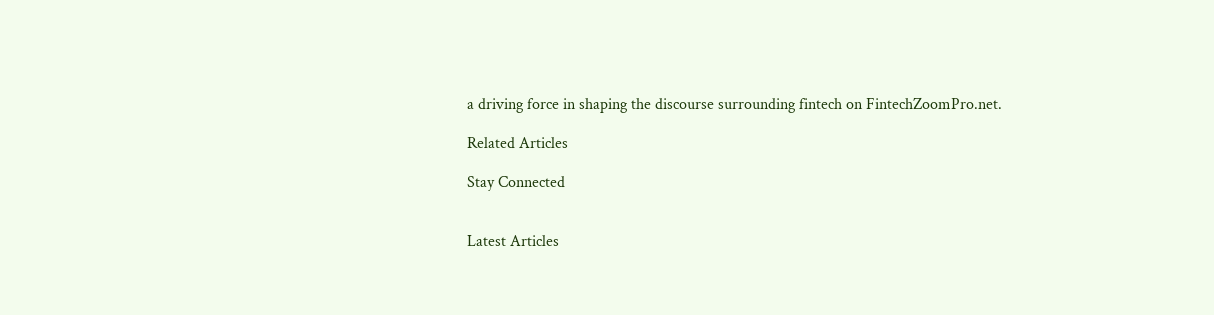a driving force in shaping the discourse surrounding fintech on FintechZoomPro.net.

Related Articles

Stay Connected


Latest Articles